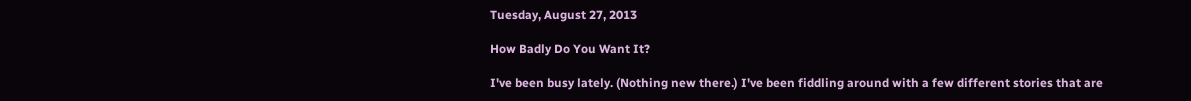Tuesday, August 27, 2013

How Badly Do You Want It?

I've been busy lately. (Nothing new there.) I've been fiddling around with a few different stories that are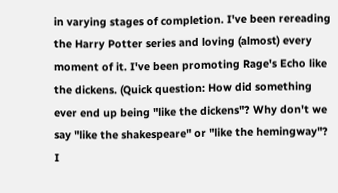in varying stages of completion. I've been rereading the Harry Potter series and loving (almost) every moment of it. I've been promoting Rage's Echo like the dickens. (Quick question: How did something ever end up being "like the dickens"? Why don't we say "like the shakespeare" or "like the hemingway"? I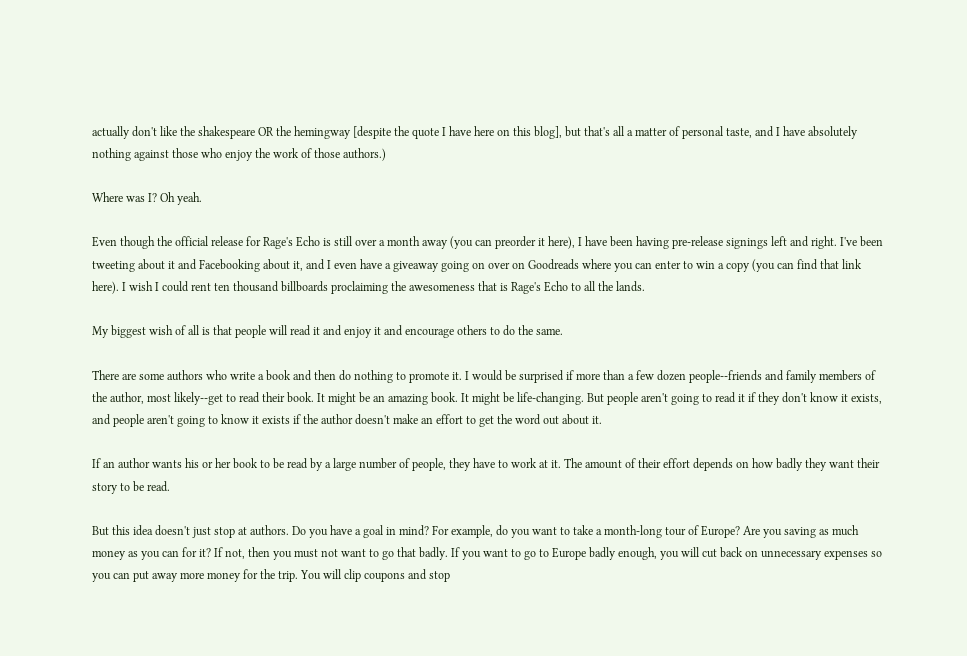actually don't like the shakespeare OR the hemingway [despite the quote I have here on this blog], but that's all a matter of personal taste, and I have absolutely nothing against those who enjoy the work of those authors.)

Where was I? Oh yeah.

Even though the official release for Rage's Echo is still over a month away (you can preorder it here), I have been having pre-release signings left and right. I've been tweeting about it and Facebooking about it, and I even have a giveaway going on over on Goodreads where you can enter to win a copy (you can find that link here). I wish I could rent ten thousand billboards proclaiming the awesomeness that is Rage's Echo to all the lands.

My biggest wish of all is that people will read it and enjoy it and encourage others to do the same.

There are some authors who write a book and then do nothing to promote it. I would be surprised if more than a few dozen people--friends and family members of the author, most likely--get to read their book. It might be an amazing book. It might be life-changing. But people aren't going to read it if they don't know it exists, and people aren't going to know it exists if the author doesn't make an effort to get the word out about it.

If an author wants his or her book to be read by a large number of people, they have to work at it. The amount of their effort depends on how badly they want their story to be read.

But this idea doesn't just stop at authors. Do you have a goal in mind? For example, do you want to take a month-long tour of Europe? Are you saving as much money as you can for it? If not, then you must not want to go that badly. If you want to go to Europe badly enough, you will cut back on unnecessary expenses so you can put away more money for the trip. You will clip coupons and stop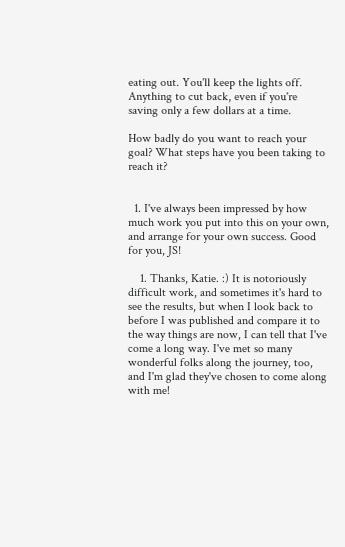eating out. You'll keep the lights off. Anything to cut back, even if you're saving only a few dollars at a time.

How badly do you want to reach your goal? What steps have you been taking to reach it?


  1. I've always been impressed by how much work you put into this on your own, and arrange for your own success. Good for you, JS!

    1. Thanks, Katie. :) It is notoriously difficult work, and sometimes it's hard to see the results, but when I look back to before I was published and compare it to the way things are now, I can tell that I've come a long way. I've met so many wonderful folks along the journey, too, and I'm glad they've chosen to come along with me!